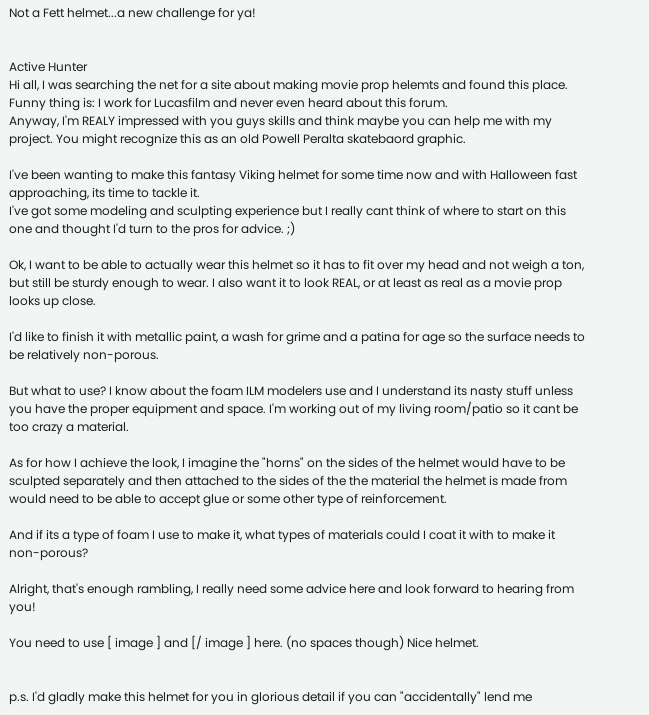Not a Fett helmet...a new challenge for ya!


Active Hunter
Hi all, I was searching the net for a site about making movie prop helemts and found this place. Funny thing is: I work for Lucasfilm and never even heard about this forum.
Anyway, I'm REALY impressed with you guys skills and think maybe you can help me with my project. You might recognize this as an old Powell Peralta skatebaord graphic.

I've been wanting to make this fantasy Viking helmet for some time now and with Halloween fast approaching, its time to tackle it.
I've got some modeling and sculpting experience but I really cant think of where to start on this one and thought I'd turn to the pros for advice. ;)

Ok, I want to be able to actually wear this helmet so it has to fit over my head and not weigh a ton, but still be sturdy enough to wear. I also want it to look REAL, or at least as real as a movie prop looks up close.

I'd like to finish it with metallic paint, a wash for grime and a patina for age so the surface needs to be relatively non-porous.

But what to use? I know about the foam ILM modelers use and I understand its nasty stuff unless you have the proper equipment and space. I'm working out of my living room/patio so it cant be too crazy a material.

As for how I achieve the look, I imagine the "horns" on the sides of the helmet would have to be sculpted separately and then attached to the sides of the the material the helmet is made from would need to be able to accept glue or some other type of reinforcement.

And if its a type of foam I use to make it, what types of materials could I coat it with to make it non-porous?

Alright, that's enough rambling, I really need some advice here and look forward to hearing from you!

You need to use [ image ] and [/ image ] here. (no spaces though) Nice helmet.


p.s. I'd gladly make this helmet for you in glorious detail if you can "accidentally" lend me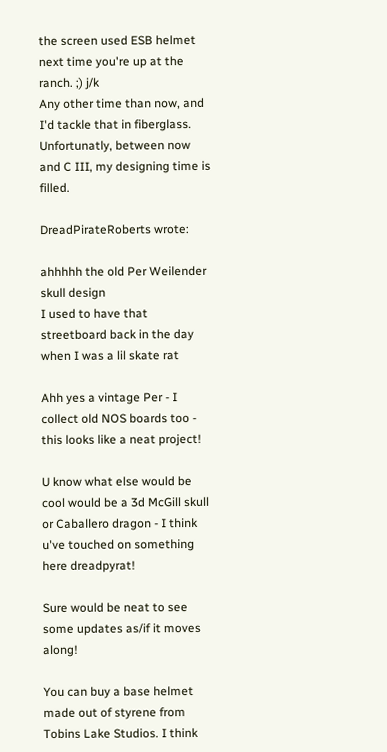the screen used ESB helmet next time you're up at the ranch. ;) j/k
Any other time than now, and I'd tackle that in fiberglass. Unfortunatly, between now and C III, my designing time is filled.

DreadPirateRoberts wrote:

ahhhhh the old Per Weilender skull design
I used to have that streetboard back in the day when I was a lil skate rat

Ahh yes a vintage Per - I collect old NOS boards too - this looks like a neat project!

U know what else would be cool would be a 3d McGill skull or Caballero dragon - I think u've touched on something here dreadpyrat!

Sure would be neat to see some updates as/if it moves along!

You can buy a base helmet made out of styrene from Tobins Lake Studios. I think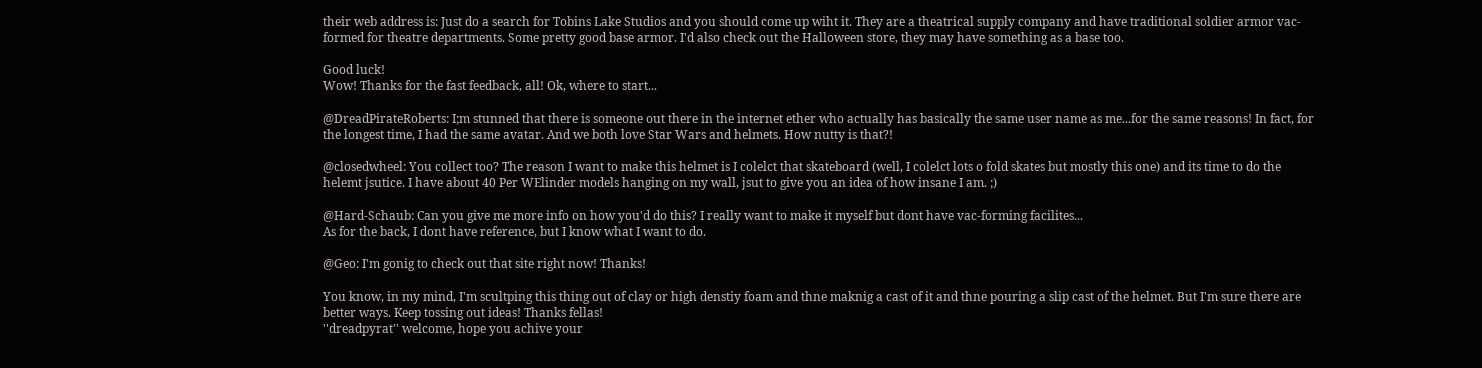their web address is: Just do a search for Tobins Lake Studios and you should come up wiht it. They are a theatrical supply company and have traditional soldier armor vac-formed for theatre departments. Some pretty good base armor. I'd also check out the Halloween store, they may have something as a base too.

Good luck!
Wow! Thanks for the fast feedback, all! Ok, where to start...

@DreadPirateRoberts: I;m stunned that there is someone out there in the internet ether who actually has basically the same user name as me...for the same reasons! In fact, for the longest time, I had the same avatar. And we both love Star Wars and helmets. How nutty is that?!

@closedwheel: You collect too? The reason I want to make this helmet is I colelct that skateboard (well, I colelct lots o fold skates but mostly this one) and its time to do the helemt jsutice. I have about 40 Per WElinder models hanging on my wall, jsut to give you an idea of how insane I am. ;)

@Hard-Schaub: Can you give me more info on how you'd do this? I really want to make it myself but dont have vac-forming facilites...
As for the back, I dont have reference, but I know what I want to do.

@Geo: I'm gonig to check out that site right now! Thanks!

You know, in my mind, I'm scultping this thing out of clay or high denstiy foam and thne maknig a cast of it and thne pouring a slip cast of the helmet. But I'm sure there are better ways. Keep tossing out ideas! Thanks fellas!
''dreadpyrat'' welcome, hope you achive your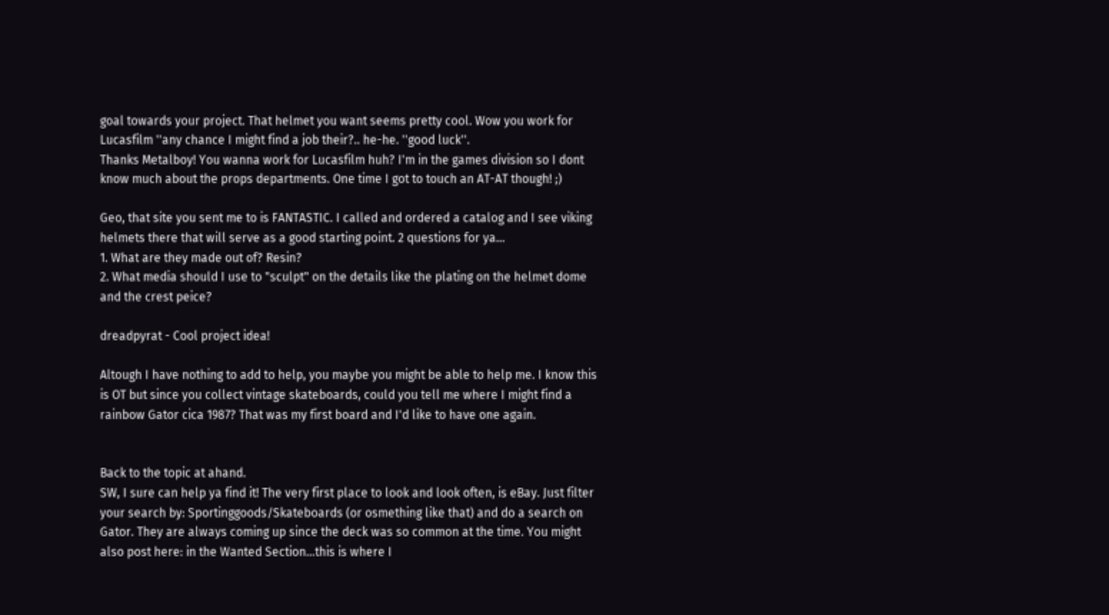goal towards your project. That helmet you want seems pretty cool. Wow you work for Lucasfilm ''any chance I might find a job their?.. he-he. ''good luck''.
Thanks Metalboy! You wanna work for Lucasfilm huh? I'm in the games division so I dont know much about the props departments. One time I got to touch an AT-AT though! ;)

Geo, that site you sent me to is FANTASTIC. I called and ordered a catalog and I see viking helmets there that will serve as a good starting point. 2 questions for ya...
1. What are they made out of? Resin?
2. What media should I use to "sculpt" on the details like the plating on the helmet dome and the crest peice?

dreadpyrat - Cool project idea!

Altough I have nothing to add to help, you maybe you might be able to help me. I know this is OT but since you collect vintage skateboards, could you tell me where I might find a rainbow Gator cica 1987? That was my first board and I'd like to have one again.


Back to the topic at ahand.
SW, I sure can help ya find it! The very first place to look and look often, is eBay. Just filter your search by: Sportinggoods/Skateboards (or osmething like that) and do a search on Gator. They are always coming up since the deck was so common at the time. You might also post here: in the Wanted Section...this is where I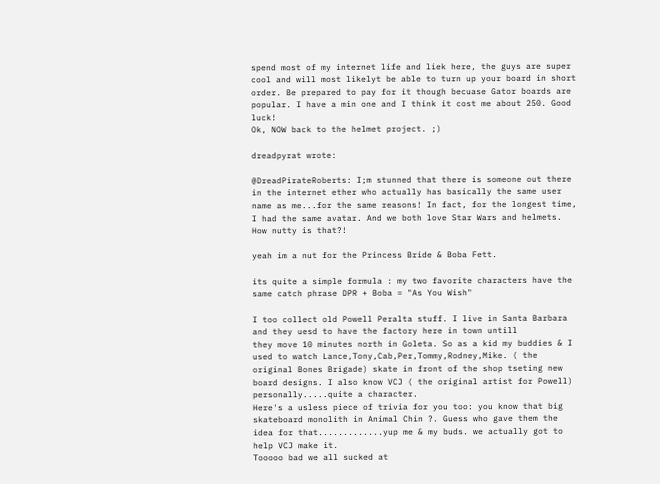spend most of my internet life and liek here, the guys are super cool and will most likelyt be able to turn up your board in short order. Be prepared to pay for it though becuase Gator boards are popular. I have a min one and I think it cost me about 250. Good luck!
Ok, NOW back to the helmet project. ;)

dreadpyrat wrote:

@DreadPirateRoberts: I;m stunned that there is someone out there in the internet ether who actually has basically the same user name as me...for the same reasons! In fact, for the longest time, I had the same avatar. And we both love Star Wars and helmets. How nutty is that?!

yeah im a nut for the Princess Bride & Boba Fett.

its quite a simple formula : my two favorite characters have the same catch phrase DPR + Boba = "As You Wish"

I too collect old Powell Peralta stuff. I live in Santa Barbara and they uesd to have the factory here in town untill
they move 10 minutes north in Goleta. So as a kid my buddies & I used to watch Lance,Tony,Cab,Per,Tommy,Rodney,Mike. ( the original Bones Brigade) skate in front of the shop tseting new board designs. I also know VCJ ( the original artist for Powell) personally.....quite a character.
Here's a usless piece of trivia for you too: you know that big skateboard monolith in Animal Chin ?. Guess who gave them the idea for that.............yup me & my buds. we actually got to help VCJ make it.
Tooooo bad we all sucked at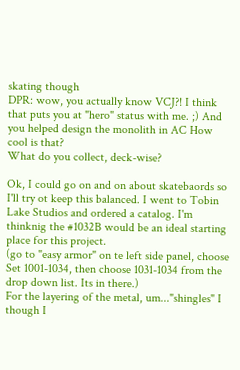skating though
DPR: wow, you actually know VCJ?! I think that puts you at "hero" status with me. ;) And you helped design the monolith in AC How cool is that?
What do you collect, deck-wise?

Ok, I could go on and on about skatebaords so I'll try ot keep this balanced. I went to Tobin Lake Studios and ordered a catalog. I'm thinknig the #1032B would be an ideal starting place for this project.
(go to "easy armor" on te left side panel, choose Set 1001-1034, then choose 1031-1034 from the drop down list. Its in there.)
For the layering of the metal, um..."shingles" I though I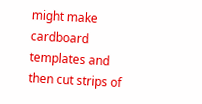might make cardboard templates and then cut strips of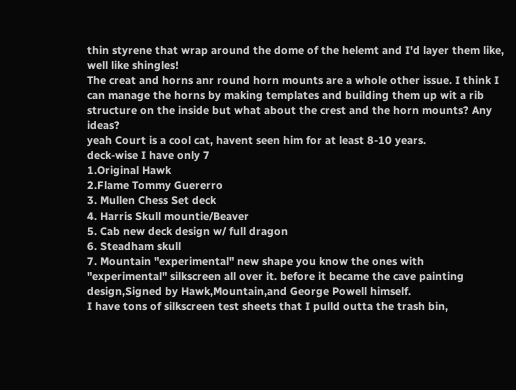thin styrene that wrap around the dome of the helemt and I'd layer them like, well like shingles!
The creat and horns anr round horn mounts are a whole other issue. I think I can manage the horns by making templates and building them up wit a rib structure on the inside but what about the crest and the horn mounts? Any ideas?
yeah Court is a cool cat, havent seen him for at least 8-10 years.
deck-wise I have only 7
1.Original Hawk
2.Flame Tommy Guererro
3. Mullen Chess Set deck
4. Harris Skull mountie/Beaver
5. Cab new deck design w/ full dragon
6. Steadham skull
7. Mountain "experimental" new shape you know the ones with "experimental" silkscreen all over it. before it became the cave painting design,Signed by Hawk,Mountain,and George Powell himself.
I have tons of silkscreen test sheets that I pulld outta the trash bin,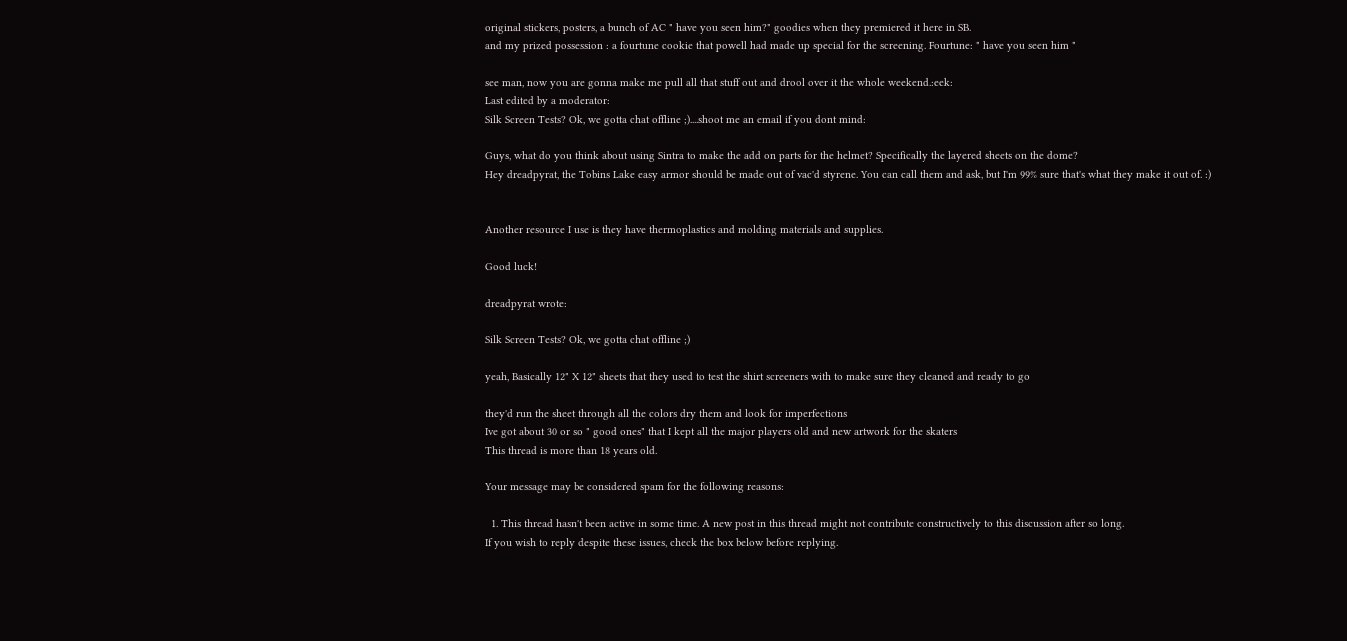original stickers, posters, a bunch of AC " have you seen him?" goodies when they premiered it here in SB.
and my prized possession : a fourtune cookie that powell had made up special for the screening. Fourtune: " have you seen him "

see man, now you are gonna make me pull all that stuff out and drool over it the whole weekend.:eek:
Last edited by a moderator:
Silk Screen Tests? Ok, we gotta chat offline ;)....shoot me an email if you dont mind:

Guys, what do you think about using Sintra to make the add on parts for the helmet? Specifically the layered sheets on the dome?
Hey dreadpyrat, the Tobins Lake easy armor should be made out of vac'd styrene. You can call them and ask, but I'm 99% sure that's what they make it out of. :)


Another resource I use is they have thermoplastics and molding materials and supplies.

Good luck!

dreadpyrat wrote:

Silk Screen Tests? Ok, we gotta chat offline ;)

yeah, Basically 12" X 12" sheets that they used to test the shirt screeners with to make sure they cleaned and ready to go

they'd run the sheet through all the colors dry them and look for imperfections
Ive got about 30 or so " good ones" that I kept all the major players old and new artwork for the skaters
This thread is more than 18 years old.

Your message may be considered spam for the following reasons:

  1. This thread hasn't been active in some time. A new post in this thread might not contribute constructively to this discussion after so long.
If you wish to reply despite these issues, check the box below before replying.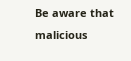Be aware that malicious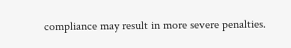compliance may result in more severe penalties.